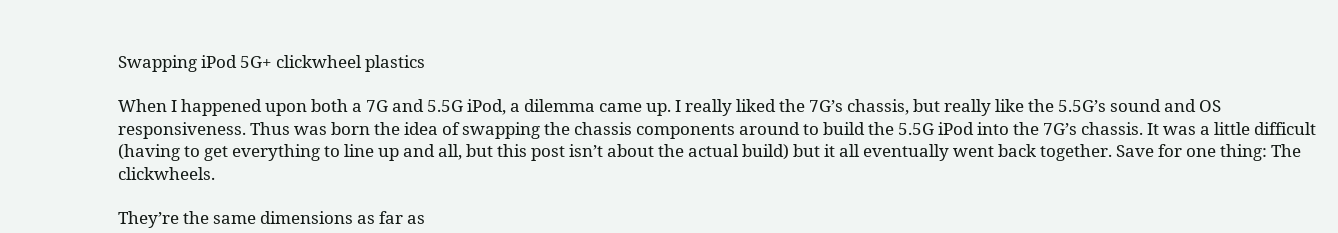Swapping iPod 5G+ clickwheel plastics

When I happened upon both a 7G and 5.5G iPod, a dilemma came up. I really liked the 7G’s chassis, but really like the 5.5G’s sound and OS responsiveness. Thus was born the idea of swapping the chassis components around to build the 5.5G iPod into the 7G’s chassis. It was a little difficult (having to get everything to line up and all, but this post isn’t about the actual build) but it all eventually went back together. Save for one thing: The clickwheels.

They’re the same dimensions as far as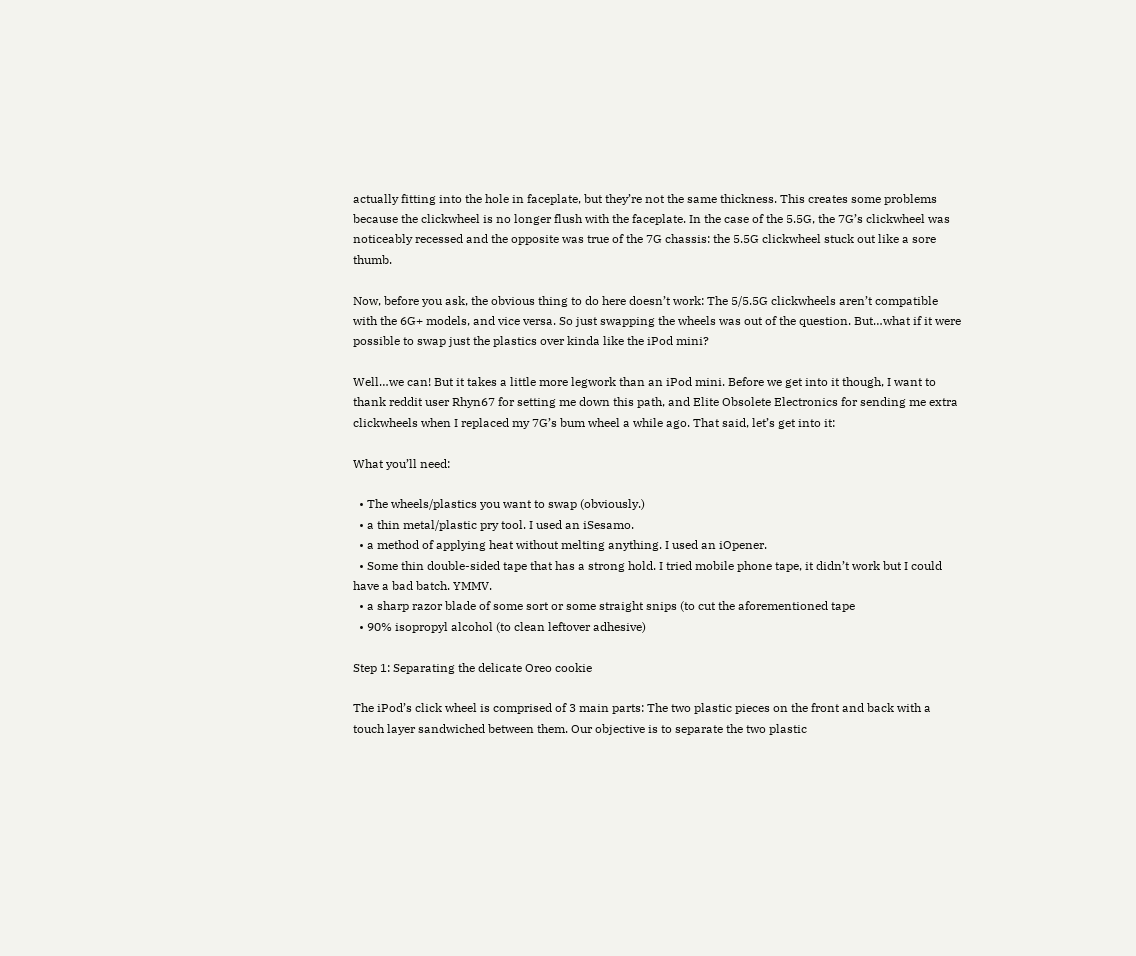actually fitting into the hole in faceplate, but they’re not the same thickness. This creates some problems because the clickwheel is no longer flush with the faceplate. In the case of the 5.5G, the 7G’s clickwheel was noticeably recessed and the opposite was true of the 7G chassis: the 5.5G clickwheel stuck out like a sore thumb.

Now, before you ask, the obvious thing to do here doesn’t work: The 5/5.5G clickwheels aren’t compatible with the 6G+ models, and vice versa. So just swapping the wheels was out of the question. But…what if it were possible to swap just the plastics over kinda like the iPod mini?

Well…we can! But it takes a little more legwork than an iPod mini. Before we get into it though, I want to thank reddit user Rhyn67 for setting me down this path, and Elite Obsolete Electronics for sending me extra clickwheels when I replaced my 7G’s bum wheel a while ago. That said, let’s get into it:

What you’ll need:

  • The wheels/plastics you want to swap (obviously.)
  • a thin metal/plastic pry tool. I used an iSesamo.
  • a method of applying heat without melting anything. I used an iOpener.
  • Some thin double-sided tape that has a strong hold. I tried mobile phone tape, it didn’t work but I could have a bad batch. YMMV.
  • a sharp razor blade of some sort or some straight snips (to cut the aforementioned tape
  • 90% isopropyl alcohol (to clean leftover adhesive)

Step 1: Separating the delicate Oreo cookie

The iPod’s click wheel is comprised of 3 main parts: The two plastic pieces on the front and back with a touch layer sandwiched between them. Our objective is to separate the two plastic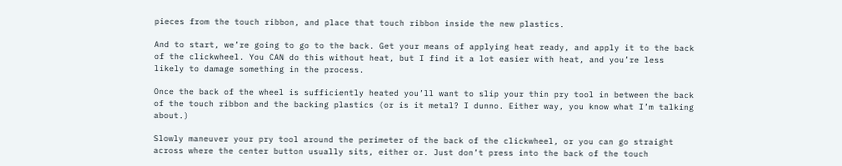pieces from the touch ribbon, and place that touch ribbon inside the new plastics.

And to start, we’re going to go to the back. Get your means of applying heat ready, and apply it to the back of the clickwheel. You CAN do this without heat, but I find it a lot easier with heat, and you’re less likely to damage something in the process.

Once the back of the wheel is sufficiently heated you’ll want to slip your thin pry tool in between the back of the touch ribbon and the backing plastics (or is it metal? I dunno. Either way, you know what I’m talking about.)

Slowly maneuver your pry tool around the perimeter of the back of the clickwheel, or you can go straight across where the center button usually sits, either or. Just don’t press into the back of the touch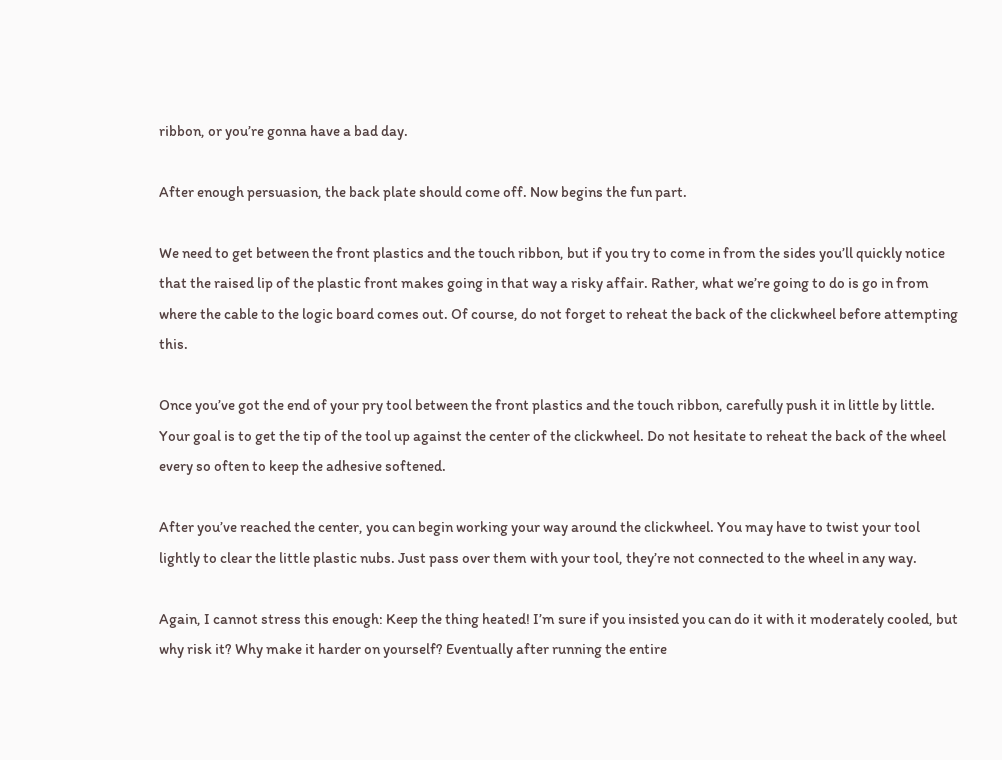ribbon, or you’re gonna have a bad day.

After enough persuasion, the back plate should come off. Now begins the fun part.

We need to get between the front plastics and the touch ribbon, but if you try to come in from the sides you’ll quickly notice that the raised lip of the plastic front makes going in that way a risky affair. Rather, what we’re going to do is go in from where the cable to the logic board comes out. Of course, do not forget to reheat the back of the clickwheel before attempting this.

Once you’ve got the end of your pry tool between the front plastics and the touch ribbon, carefully push it in little by little. Your goal is to get the tip of the tool up against the center of the clickwheel. Do not hesitate to reheat the back of the wheel every so often to keep the adhesive softened.

After you’ve reached the center, you can begin working your way around the clickwheel. You may have to twist your tool lightly to clear the little plastic nubs. Just pass over them with your tool, they’re not connected to the wheel in any way.

Again, I cannot stress this enough: Keep the thing heated! I’m sure if you insisted you can do it with it moderately cooled, but why risk it? Why make it harder on yourself? Eventually after running the entire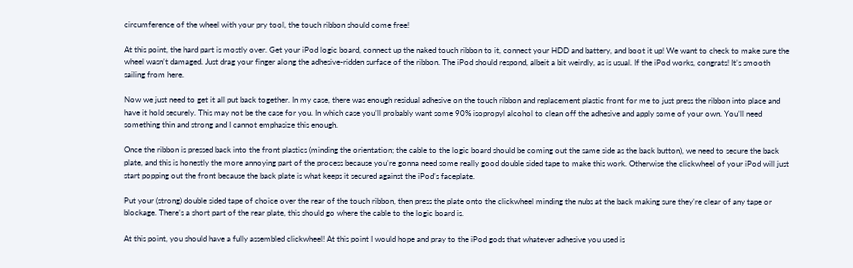circumference of the wheel with your pry tool, the touch ribbon should come free!

At this point, the hard part is mostly over. Get your iPod logic board, connect up the naked touch ribbon to it, connect your HDD and battery, and boot it up! We want to check to make sure the wheel wasn’t damaged. Just drag your finger along the adhesive-ridden surface of the ribbon. The iPod should respond, albeit a bit weirdly, as is usual. If the iPod works, congrats! It’s smooth sailing from here.

Now we just need to get it all put back together. In my case, there was enough residual adhesive on the touch ribbon and replacement plastic front for me to just press the ribbon into place and have it hold securely. This may not be the case for you. In which case you’ll probably want some 90% isopropyl alcohol to clean off the adhesive and apply some of your own. You’ll need something thin and strong and I cannot emphasize this enough.

Once the ribbon is pressed back into the front plastics (minding the orientation; the cable to the logic board should be coming out the same side as the back button), we need to secure the back plate, and this is honestly the more annoying part of the process because you’re gonna need some really good double sided tape to make this work. Otherwise the clickwheel of your iPod will just start popping out the front because the back plate is what keeps it secured against the iPod’s faceplate.

Put your (strong) double sided tape of choice over the rear of the touch ribbon, then press the plate onto the clickwheel minding the nubs at the back making sure they’re clear of any tape or blockage. There’s a short part of the rear plate, this should go where the cable to the logic board is.

At this point, you should have a fully assembled clickwheel! At this point I would hope and pray to the iPod gods that whatever adhesive you used is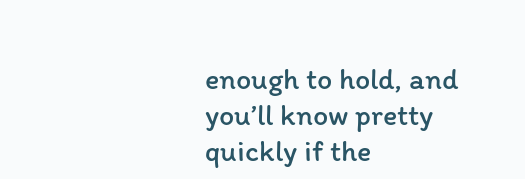enough to hold, and you’ll know pretty quickly if the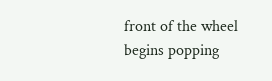front of the wheel begins popping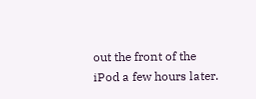out the front of the iPod a few hours later.